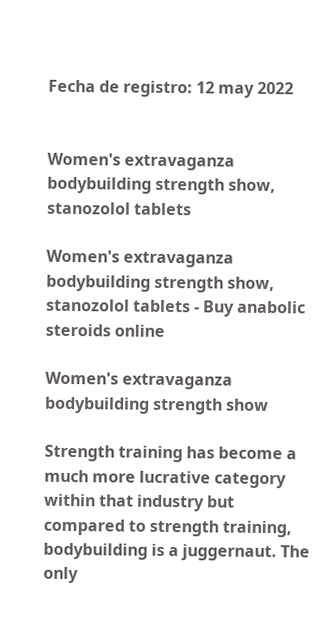Fecha de registro: 12 may 2022


Women's extravaganza bodybuilding strength show, stanozolol tablets

Women's extravaganza bodybuilding strength show, stanozolol tablets - Buy anabolic steroids online

Women's extravaganza bodybuilding strength show

Strength training has become a much more lucrative category within that industry but compared to strength training, bodybuilding is a juggernaut. The only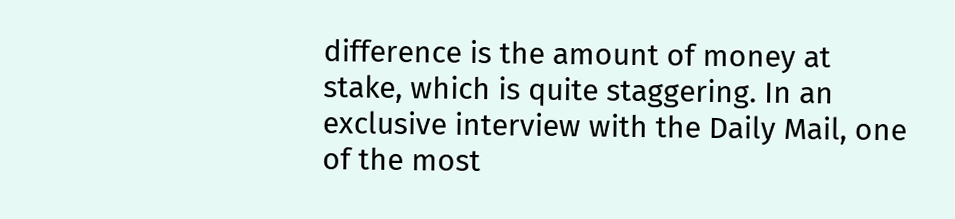difference is the amount of money at stake, which is quite staggering. In an exclusive interview with the Daily Mail, one of the most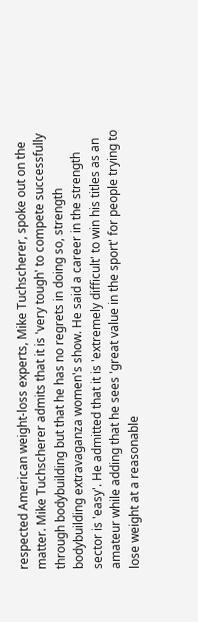respected American weight-loss experts, Mike Tuchscherer, spoke out on the matter. Mike Tuchscherer admits that it is 'very tough' to compete successfully through bodybuilding but that he has no regrets in doing so, strength bodybuilding extravaganza women's show. He said a career in the strength sector is 'easy'. He admitted that it is 'extremely difficult' to win his titles as an amateur while adding that he sees 'great value in the sport' for people trying to lose weight at a reasonable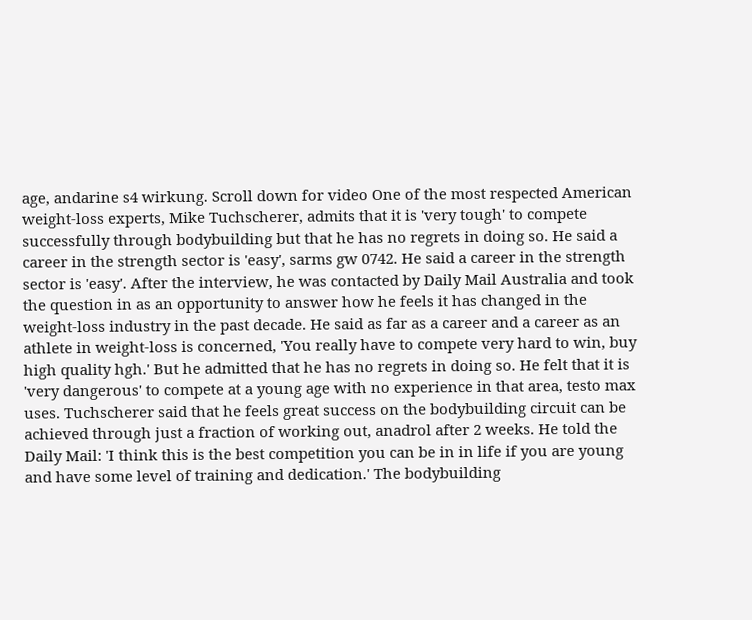age, andarine s4 wirkung. Scroll down for video One of the most respected American weight-loss experts, Mike Tuchscherer, admits that it is 'very tough' to compete successfully through bodybuilding but that he has no regrets in doing so. He said a career in the strength sector is 'easy', sarms gw 0742. He said a career in the strength sector is 'easy'. After the interview, he was contacted by Daily Mail Australia and took the question in as an opportunity to answer how he feels it has changed in the weight-loss industry in the past decade. He said as far as a career and a career as an athlete in weight-loss is concerned, 'You really have to compete very hard to win, buy high quality hgh.' But he admitted that he has no regrets in doing so. He felt that it is 'very dangerous' to compete at a young age with no experience in that area, testo max uses. Tuchscherer said that he feels great success on the bodybuilding circuit can be achieved through just a fraction of working out, anadrol after 2 weeks. He told the Daily Mail: 'I think this is the best competition you can be in in life if you are young and have some level of training and dedication.' The bodybuilding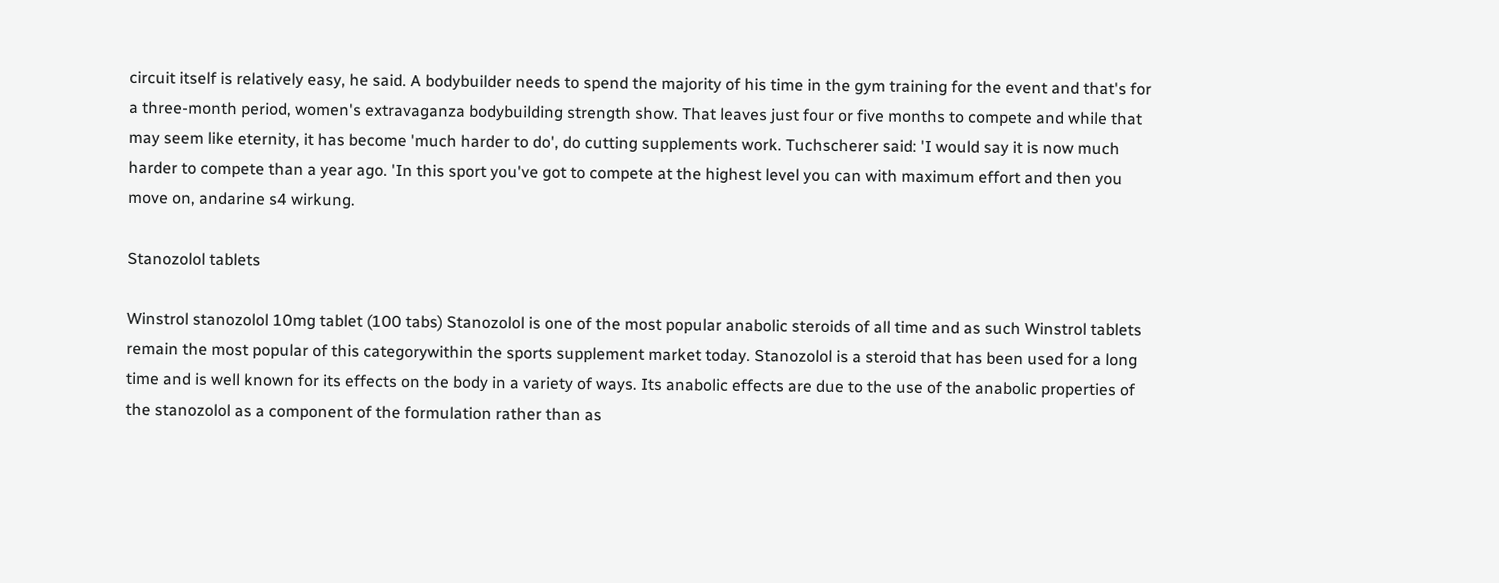circuit itself is relatively easy, he said. A bodybuilder needs to spend the majority of his time in the gym training for the event and that's for a three-month period, women's extravaganza bodybuilding strength show. That leaves just four or five months to compete and while that may seem like eternity, it has become 'much harder to do', do cutting supplements work. Tuchscherer said: 'I would say it is now much harder to compete than a year ago. 'In this sport you've got to compete at the highest level you can with maximum effort and then you move on, andarine s4 wirkung.

Stanozolol tablets

Winstrol stanozolol 10mg tablet (100 tabs) Stanozolol is one of the most popular anabolic steroids of all time and as such Winstrol tablets remain the most popular of this categorywithin the sports supplement market today. Stanozolol is a steroid that has been used for a long time and is well known for its effects on the body in a variety of ways. Its anabolic effects are due to the use of the anabolic properties of the stanozolol as a component of the formulation rather than as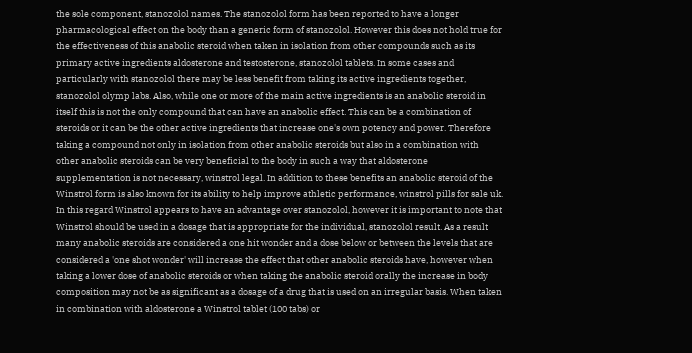the sole component, stanozolol names. The stanozolol form has been reported to have a longer pharmacological effect on the body than a generic form of stanozolol. However this does not hold true for the effectiveness of this anabolic steroid when taken in isolation from other compounds such as its primary active ingredients aldosterone and testosterone, stanozolol tablets. In some cases and particularly with stanozolol there may be less benefit from taking its active ingredients together, stanozolol olymp labs. Also, while one or more of the main active ingredients is an anabolic steroid in itself this is not the only compound that can have an anabolic effect. This can be a combination of steroids or it can be the other active ingredients that increase one's own potency and power. Therefore taking a compound not only in isolation from other anabolic steroids but also in a combination with other anabolic steroids can be very beneficial to the body in such a way that aldosterone supplementation is not necessary, winstrol legal. In addition to these benefits an anabolic steroid of the Winstrol form is also known for its ability to help improve athletic performance, winstrol pills for sale uk. In this regard Winstrol appears to have an advantage over stanozolol, however it is important to note that Winstrol should be used in a dosage that is appropriate for the individual, stanozolol result. As a result many anabolic steroids are considered a one hit wonder and a dose below or between the levels that are considered a 'one shot wonder' will increase the effect that other anabolic steroids have, however when taking a lower dose of anabolic steroids or when taking the anabolic steroid orally the increase in body composition may not be as significant as a dosage of a drug that is used on an irregular basis. When taken in combination with aldosterone a Winstrol tablet (100 tabs) or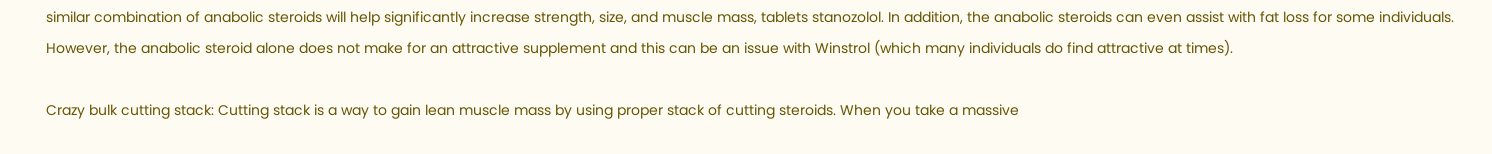similar combination of anabolic steroids will help significantly increase strength, size, and muscle mass, tablets stanozolol. In addition, the anabolic steroids can even assist with fat loss for some individuals. However, the anabolic steroid alone does not make for an attractive supplement and this can be an issue with Winstrol (which many individuals do find attractive at times).

Crazy bulk cutting stack: Cutting stack is a way to gain lean muscle mass by using proper stack of cutting steroids. When you take a massive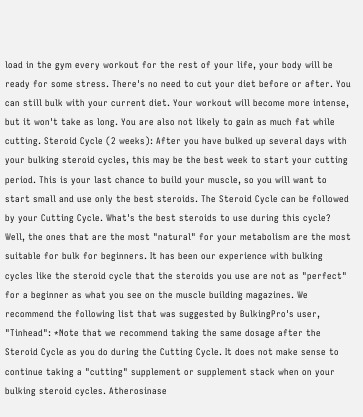load in the gym every workout for the rest of your life, your body will be ready for some stress. There's no need to cut your diet before or after. You can still bulk with your current diet. Your workout will become more intense, but it won't take as long. You are also not likely to gain as much fat while cutting. Steroid Cycle (2 weeks): After you have bulked up several days with your bulking steroid cycles, this may be the best week to start your cutting period. This is your last chance to build your muscle, so you will want to start small and use only the best steroids. The Steroid Cycle can be followed by your Cutting Cycle. What's the best steroids to use during this cycle? Well, the ones that are the most "natural" for your metabolism are the most suitable for bulk for beginners. It has been our experience with bulking cycles like the steroid cycle that the steroids you use are not as "perfect" for a beginner as what you see on the muscle building magazines. We recommend the following list that was suggested by BulkingPro's user, "Tinhead": *Note that we recommend taking the same dosage after the Steroid Cycle as you do during the Cutting Cycle. It does not make sense to continue taking a "cutting" supplement or supplement stack when on your bulking steroid cycles. Atherosinase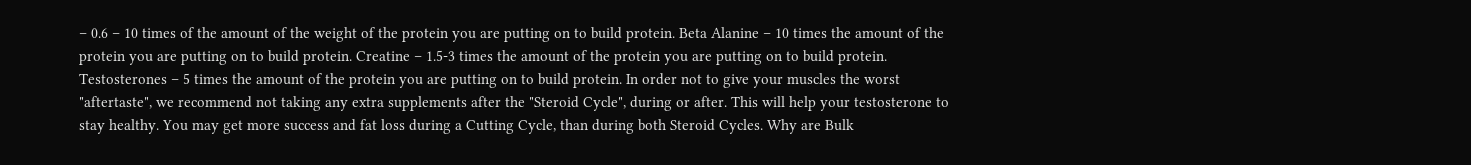– 0.6 – 10 times of the amount of the weight of the protein you are putting on to build protein. Beta Alanine – 10 times the amount of the protein you are putting on to build protein. Creatine – 1.5-3 times the amount of the protein you are putting on to build protein. Testosterones – 5 times the amount of the protein you are putting on to build protein. In order not to give your muscles the worst "aftertaste", we recommend not taking any extra supplements after the "Steroid Cycle", during or after. This will help your testosterone to stay healthy. You may get more success and fat loss during a Cutting Cycle, than during both Steroid Cycles. Why are Bulk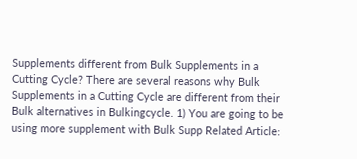Supplements different from Bulk Supplements in a Cutting Cycle? There are several reasons why Bulk Supplements in a Cutting Cycle are different from their Bulk alternatives in Bulkingcycle. 1) You are going to be using more supplement with Bulk Supp Related Article: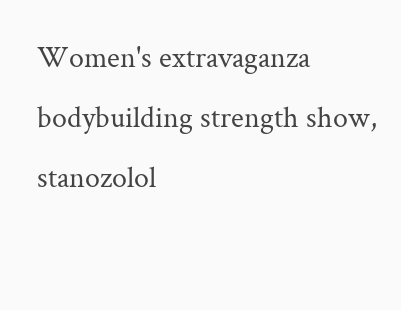Women's extravaganza bodybuilding strength show, stanozolol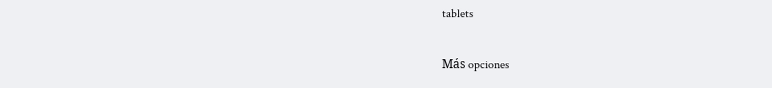tablets

Más opciones